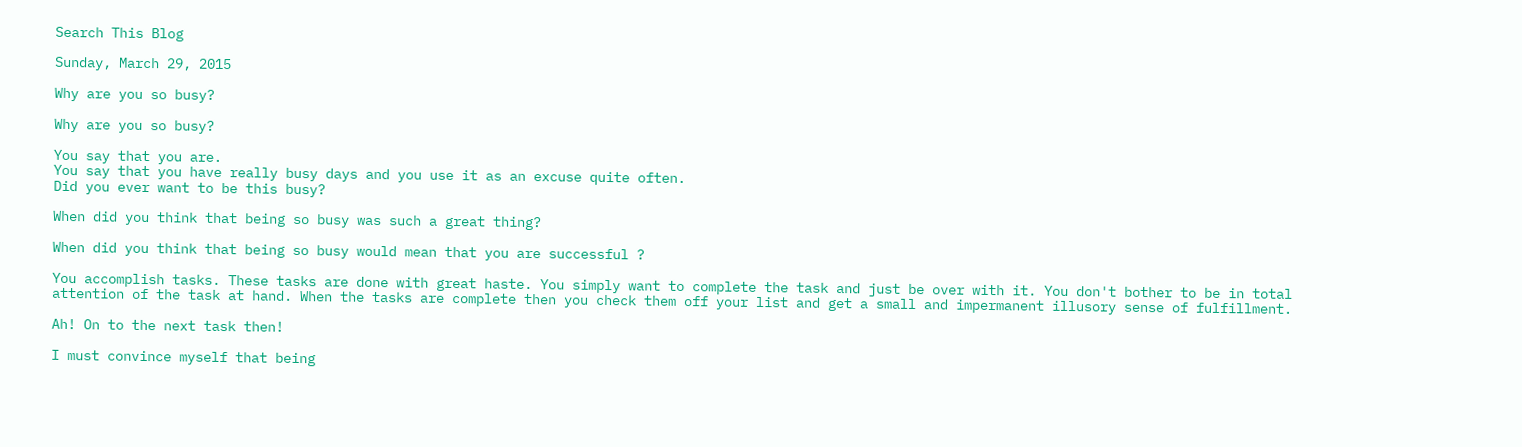Search This Blog

Sunday, March 29, 2015

Why are you so busy?

Why are you so busy?

You say that you are.
You say that you have really busy days and you use it as an excuse quite often.
Did you ever want to be this busy?

When did you think that being so busy was such a great thing?

When did you think that being so busy would mean that you are successful ?

You accomplish tasks. These tasks are done with great haste. You simply want to complete the task and just be over with it. You don't bother to be in total attention of the task at hand. When the tasks are complete then you check them off your list and get a small and impermanent illusory sense of fulfillment.

Ah! On to the next task then!

I must convince myself that being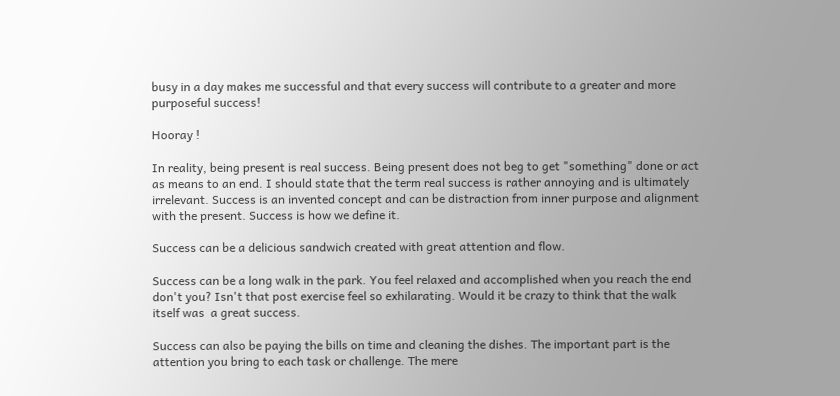busy in a day makes me successful and that every success will contribute to a greater and more purposeful success!

Hooray !

In reality, being present is real success. Being present does not beg to get "something" done or act as means to an end. I should state that the term real success is rather annoying and is ultimately irrelevant. Success is an invented concept and can be distraction from inner purpose and alignment with the present. Success is how we define it.

Success can be a delicious sandwich created with great attention and flow.

Success can be a long walk in the park. You feel relaxed and accomplished when you reach the end don't you? Isn't that post exercise feel so exhilarating. Would it be crazy to think that the walk itself was  a great success.

Success can also be paying the bills on time and cleaning the dishes. The important part is the attention you bring to each task or challenge. The mere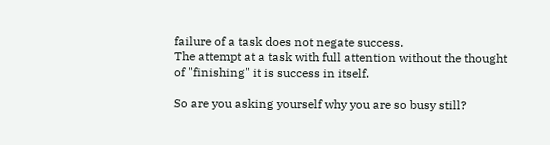failure of a task does not negate success.
The attempt at a task with full attention without the thought of "finishing" it is success in itself.

So are you asking yourself why you are so busy still?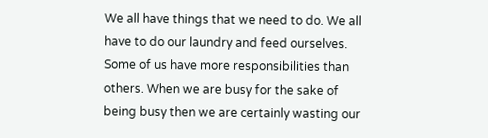We all have things that we need to do. We all have to do our laundry and feed ourselves. Some of us have more responsibilities than others. When we are busy for the sake of being busy then we are certainly wasting our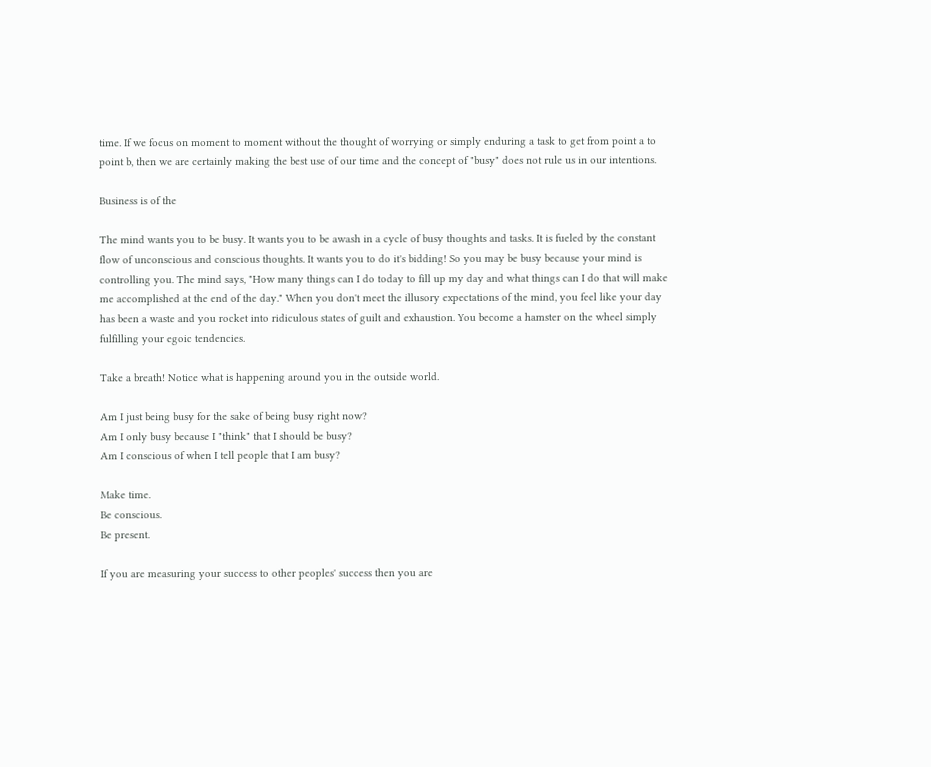time. If we focus on moment to moment without the thought of worrying or simply enduring a task to get from point a to point b, then we are certainly making the best use of our time and the concept of "busy" does not rule us in our intentions.

Business is of the

The mind wants you to be busy. It wants you to be awash in a cycle of busy thoughts and tasks. It is fueled by the constant flow of unconscious and conscious thoughts. It wants you to do it's bidding! So you may be busy because your mind is controlling you. The mind says, "How many things can I do today to fill up my day and what things can I do that will make me accomplished at the end of the day." When you don't meet the illusory expectations of the mind, you feel like your day has been a waste and you rocket into ridiculous states of guilt and exhaustion. You become a hamster on the wheel simply fulfilling your egoic tendencies.

Take a breath! Notice what is happening around you in the outside world.

Am I just being busy for the sake of being busy right now?
Am I only busy because I "think" that I should be busy?
Am I conscious of when I tell people that I am busy?

Make time.
Be conscious.
Be present.

If you are measuring your success to other peoples' success then you are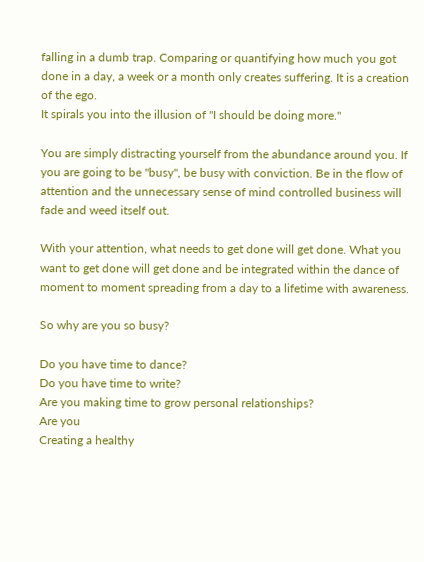falling in a dumb trap. Comparing or quantifying how much you got done in a day, a week or a month only creates suffering. It is a creation of the ego.
It spirals you into the illusion of "I should be doing more."

You are simply distracting yourself from the abundance around you. If you are going to be "busy", be busy with conviction. Be in the flow of attention and the unnecessary sense of mind controlled business will fade and weed itself out.

With your attention, what needs to get done will get done. What you want to get done will get done and be integrated within the dance of moment to moment spreading from a day to a lifetime with awareness.

So why are you so busy?

Do you have time to dance?
Do you have time to write?
Are you making time to grow personal relationships?
Are you
Creating a healthy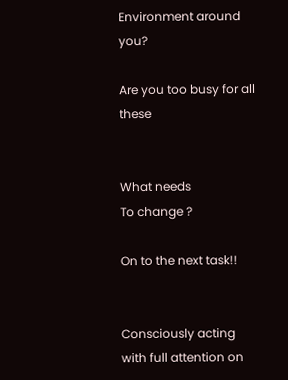Environment around you?

Are you too busy for all these


What needs
To change ?

On to the next task!!


Consciously acting with full attention on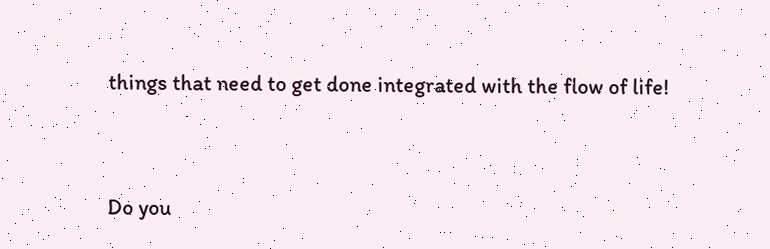things that need to get done integrated with the flow of life!


Do you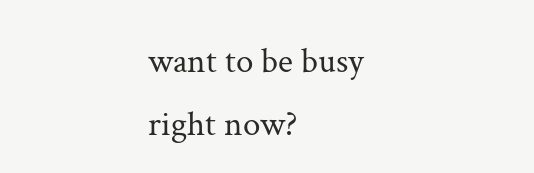want to be busy right now?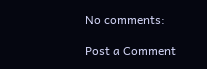No comments:

Post a Comment